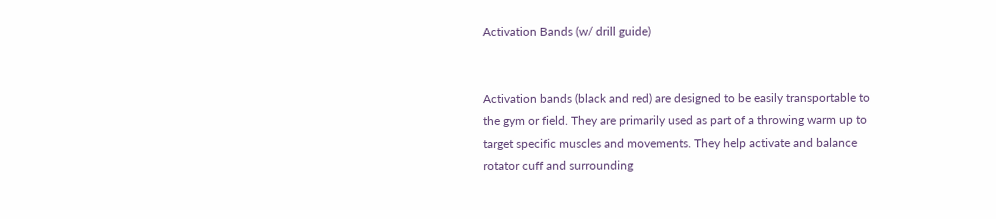Activation Bands (w/ drill guide)


Activation bands (black and red) are designed to be easily transportable to the gym or field. They are primarily used as part of a throwing warm up to target specific muscles and movements. They help activate and balance rotator cuff and surrounding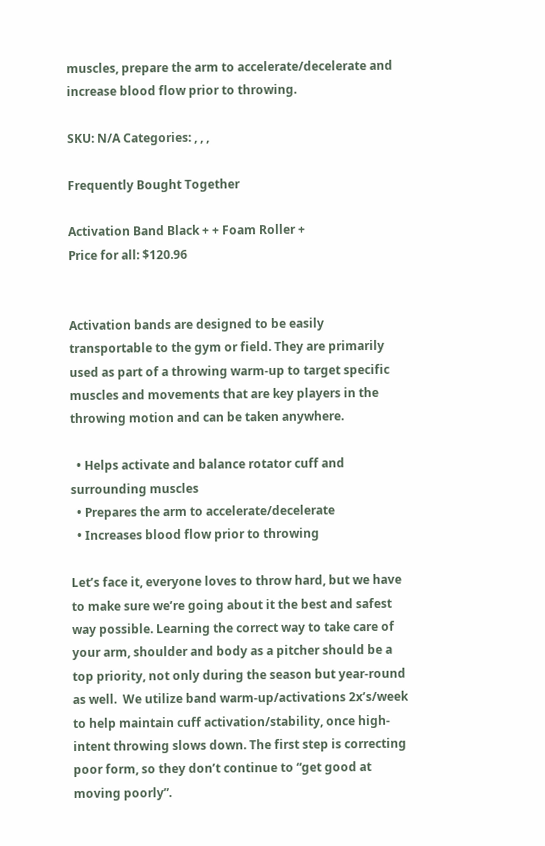muscles, prepare the arm to accelerate/decelerate and increase blood flow prior to throwing.

SKU: N/A Categories: , , ,

Frequently Bought Together

Activation Band Black + + Foam Roller +
Price for all: $120.96


Activation bands are designed to be easily transportable to the gym or field. They are primarily used as part of a throwing warm-up to target specific muscles and movements that are key players in the throwing motion and can be taken anywhere.

  • Helps activate and balance rotator cuff and surrounding muscles
  • Prepares the arm to accelerate/decelerate
  • Increases blood flow prior to throwing

Let’s face it, everyone loves to throw hard, but we have to make sure we’re going about it the best and safest way possible. Learning the correct way to take care of your arm, shoulder and body as a pitcher should be a top priority, not only during the season but year-round as well.  We utilize band warm-up/activations 2x’s/week to help maintain cuff activation/stability, once high-intent throwing slows down. The first step is correcting poor form, so they don’t continue to “get good at moving poorly”.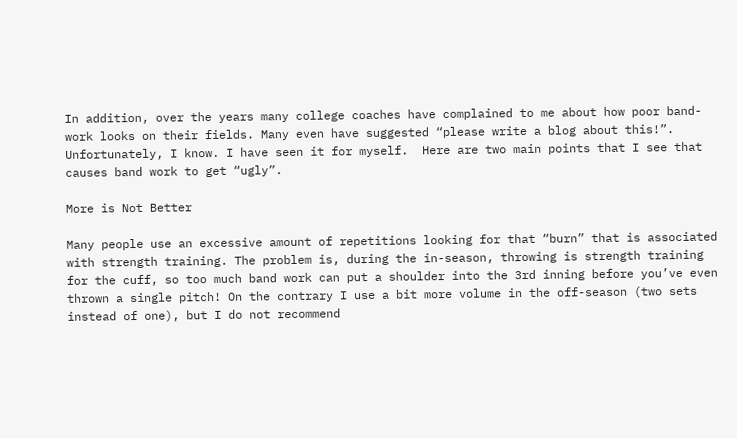In addition, over the years many college coaches have complained to me about how poor band-work looks on their fields. Many even have suggested “please write a blog about this!”.  Unfortunately, I know. I have seen it for myself.  Here are two main points that I see that causes band work to get “ugly”.

More is Not Better

Many people use an excessive amount of repetitions looking for that “burn” that is associated with strength training. The problem is, during the in-season, throwing is strength training for the cuff, so too much band work can put a shoulder into the 3rd inning before you’ve even thrown a single pitch! On the contrary I use a bit more volume in the off-season (two sets instead of one), but I do not recommend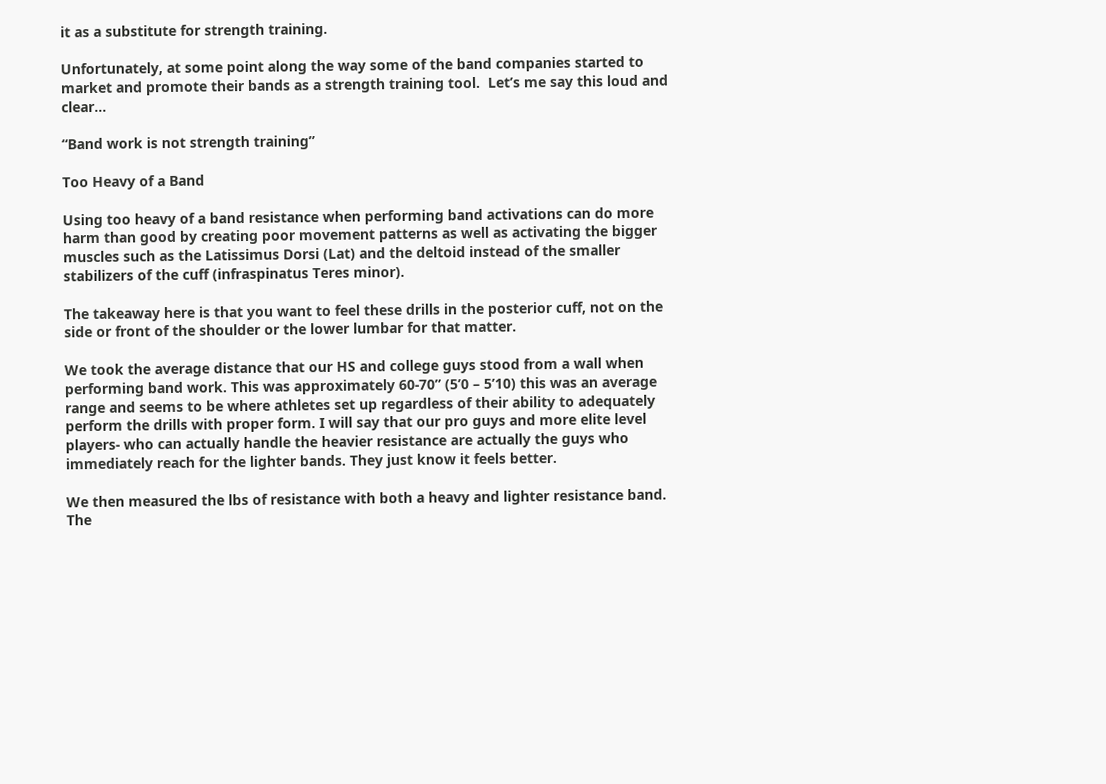it as a substitute for strength training.

Unfortunately, at some point along the way some of the band companies started to market and promote their bands as a strength training tool.  Let’s me say this loud and clear…

“Band work is not strength training”

Too Heavy of a Band

Using too heavy of a band resistance when performing band activations can do more harm than good by creating poor movement patterns as well as activating the bigger muscles such as the Latissimus Dorsi (Lat) and the deltoid instead of the smaller stabilizers of the cuff (infraspinatus Teres minor).

The takeaway here is that you want to feel these drills in the posterior cuff, not on the side or front of the shoulder or the lower lumbar for that matter.

We took the average distance that our HS and college guys stood from a wall when performing band work. This was approximately 60-70” (5’0 – 5’10) this was an average range and seems to be where athletes set up regardless of their ability to adequately perform the drills with proper form. I will say that our pro guys and more elite level players- who can actually handle the heavier resistance are actually the guys who immediately reach for the lighter bands. They just know it feels better.

We then measured the lbs of resistance with both a heavy and lighter resistance band. The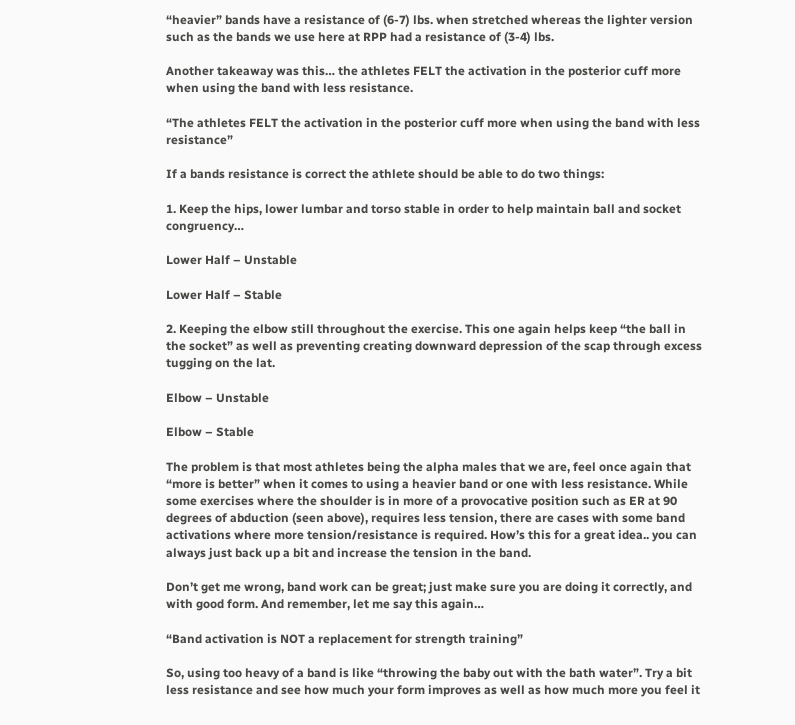“heavier” bands have a resistance of (6-7) lbs. when stretched whereas the lighter version such as the bands we use here at RPP had a resistance of (3-4) lbs.

Another takeaway was this… the athletes FELT the activation in the posterior cuff more when using the band with less resistance.

“The athletes FELT the activation in the posterior cuff more when using the band with less resistance”

If a bands resistance is correct the athlete should be able to do two things:

1. Keep the hips, lower lumbar and torso stable in order to help maintain ball and socket congruency…

Lower Half – Unstable

Lower Half – Stable

2. Keeping the elbow still throughout the exercise. This one again helps keep “the ball in the socket” as well as preventing creating downward depression of the scap through excess tugging on the lat.

Elbow – Unstable

Elbow – Stable

The problem is that most athletes being the alpha males that we are, feel once again that “more is better” when it comes to using a heavier band or one with less resistance. While some exercises where the shoulder is in more of a provocative position such as ER at 90 degrees of abduction (seen above), requires less tension, there are cases with some band activations where more tension/resistance is required. How’s this for a great idea.. you can always just back up a bit and increase the tension in the band.

Don’t get me wrong, band work can be great; just make sure you are doing it correctly, and with good form. And remember, let me say this again…

“Band activation is NOT a replacement for strength training”

So, using too heavy of a band is like “throwing the baby out with the bath water”. Try a bit less resistance and see how much your form improves as well as how much more you feel it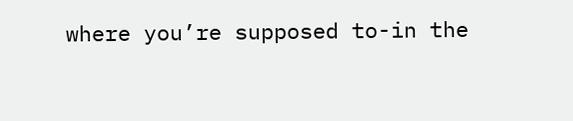where you’re supposed to-in the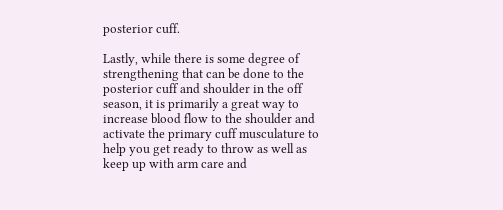posterior cuff.

Lastly, while there is some degree of strengthening that can be done to the posterior cuff and shoulder in the off season, it is primarily a great way to increase blood flow to the shoulder and activate the primary cuff musculature to help you get ready to throw as well as keep up with arm care and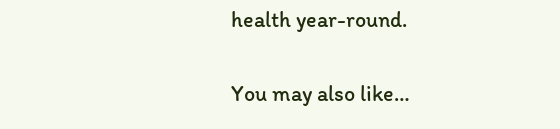health year-round.

You may also like…